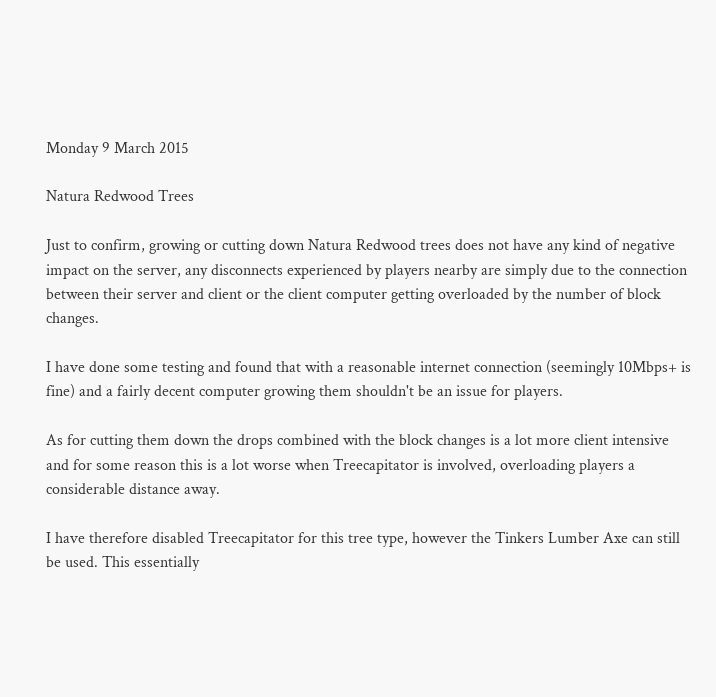Monday 9 March 2015

Natura Redwood Trees

Just to confirm, growing or cutting down Natura Redwood trees does not have any kind of negative impact on the server, any disconnects experienced by players nearby are simply due to the connection between their server and client or the client computer getting overloaded by the number of block changes.

I have done some testing and found that with a reasonable internet connection (seemingly 10Mbps+ is fine) and a fairly decent computer growing them shouldn't be an issue for players.

As for cutting them down the drops combined with the block changes is a lot more client intensive and for some reason this is a lot worse when Treecapitator is involved, overloading players a considerable distance away.

I have therefore disabled Treecapitator for this tree type, however the Tinkers Lumber Axe can still be used. This essentially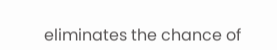eliminates the chance of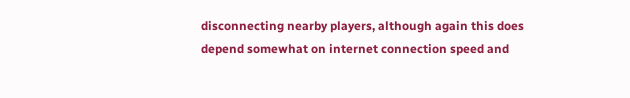disconnecting nearby players, although again this does depend somewhat on internet connection speed and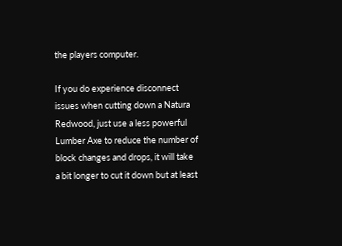the players computer.

If you do experience disconnect issues when cutting down a Natura Redwood, just use a less powerful Lumber Axe to reduce the number of block changes and drops, it will take a bit longer to cut it down but at least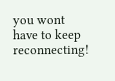you wont have to keep reconnecting!